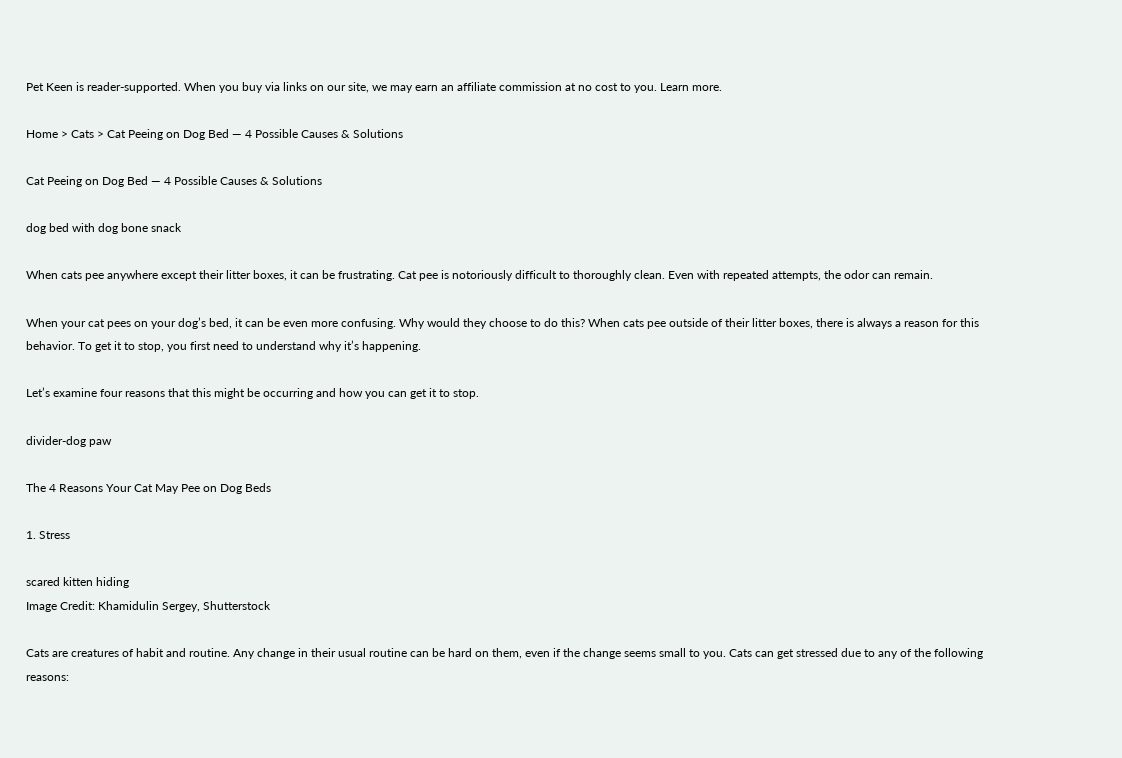Pet Keen is reader-supported. When you buy via links on our site, we may earn an affiliate commission at no cost to you. Learn more.

Home > Cats > Cat Peeing on Dog Bed — 4 Possible Causes & Solutions

Cat Peeing on Dog Bed — 4 Possible Causes & Solutions

dog bed with dog bone snack

When cats pee anywhere except their litter boxes, it can be frustrating. Cat pee is notoriously difficult to thoroughly clean. Even with repeated attempts, the odor can remain.

When your cat pees on your dog’s bed, it can be even more confusing. Why would they choose to do this? When cats pee outside of their litter boxes, there is always a reason for this behavior. To get it to stop, you first need to understand why it’s happening.

Let’s examine four reasons that this might be occurring and how you can get it to stop.

divider-dog paw

The 4 Reasons Your Cat May Pee on Dog Beds

1. Stress

scared kitten hiding
Image Credit: Khamidulin Sergey, Shutterstock

Cats are creatures of habit and routine. Any change in their usual routine can be hard on them, even if the change seems small to you. Cats can get stressed due to any of the following reasons: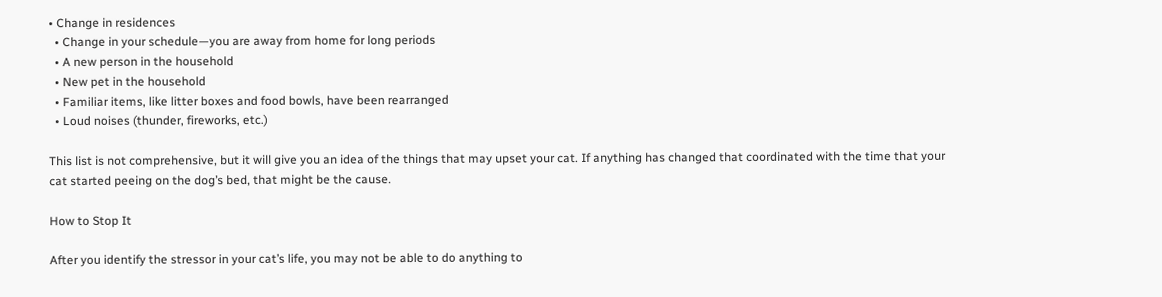• Change in residences
  • Change in your schedule—you are away from home for long periods
  • A new person in the household
  • New pet in the household
  • Familiar items, like litter boxes and food bowls, have been rearranged
  • Loud noises (thunder, fireworks, etc.)

This list is not comprehensive, but it will give you an idea of the things that may upset your cat. If anything has changed that coordinated with the time that your cat started peeing on the dog’s bed, that might be the cause.

How to Stop It

After you identify the stressor in your cat’s life, you may not be able to do anything to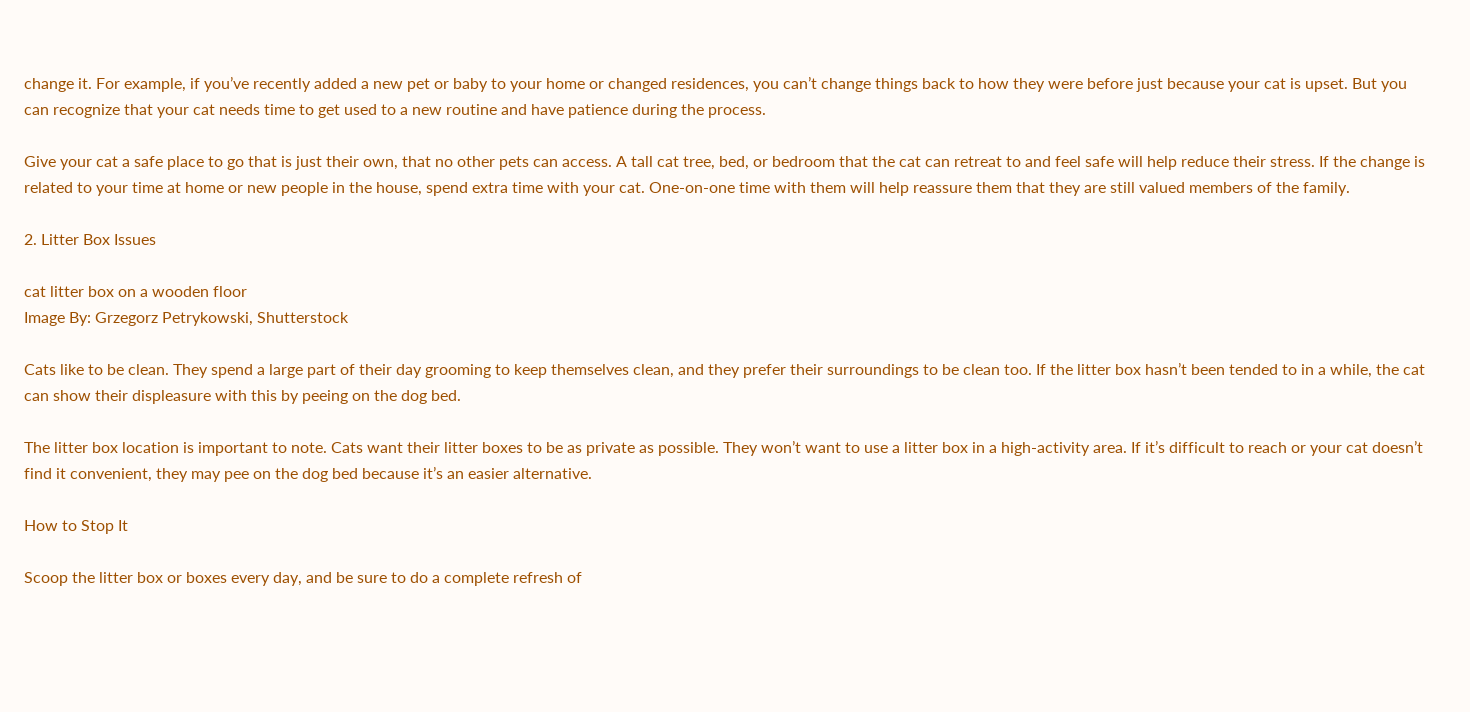change it. For example, if you’ve recently added a new pet or baby to your home or changed residences, you can’t change things back to how they were before just because your cat is upset. But you can recognize that your cat needs time to get used to a new routine and have patience during the process.

Give your cat a safe place to go that is just their own, that no other pets can access. A tall cat tree, bed, or bedroom that the cat can retreat to and feel safe will help reduce their stress. If the change is related to your time at home or new people in the house, spend extra time with your cat. One-on-one time with them will help reassure them that they are still valued members of the family.

2. Litter Box Issues

cat litter box on a wooden floor
Image By: Grzegorz Petrykowski, Shutterstock

Cats like to be clean. They spend a large part of their day grooming to keep themselves clean, and they prefer their surroundings to be clean too. If the litter box hasn’t been tended to in a while, the cat can show their displeasure with this by peeing on the dog bed.

The litter box location is important to note. Cats want their litter boxes to be as private as possible. They won’t want to use a litter box in a high-activity area. If it’s difficult to reach or your cat doesn’t find it convenient, they may pee on the dog bed because it’s an easier alternative.

How to Stop It

Scoop the litter box or boxes every day, and be sure to do a complete refresh of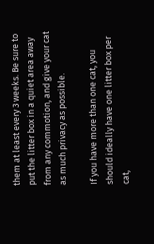them at least every 3 weeks. Be sure to put the litter box in a quiet area away from any commotion, and give your cat as much privacy as possible.

If you have more than one cat, you should ideally have one litter box per cat,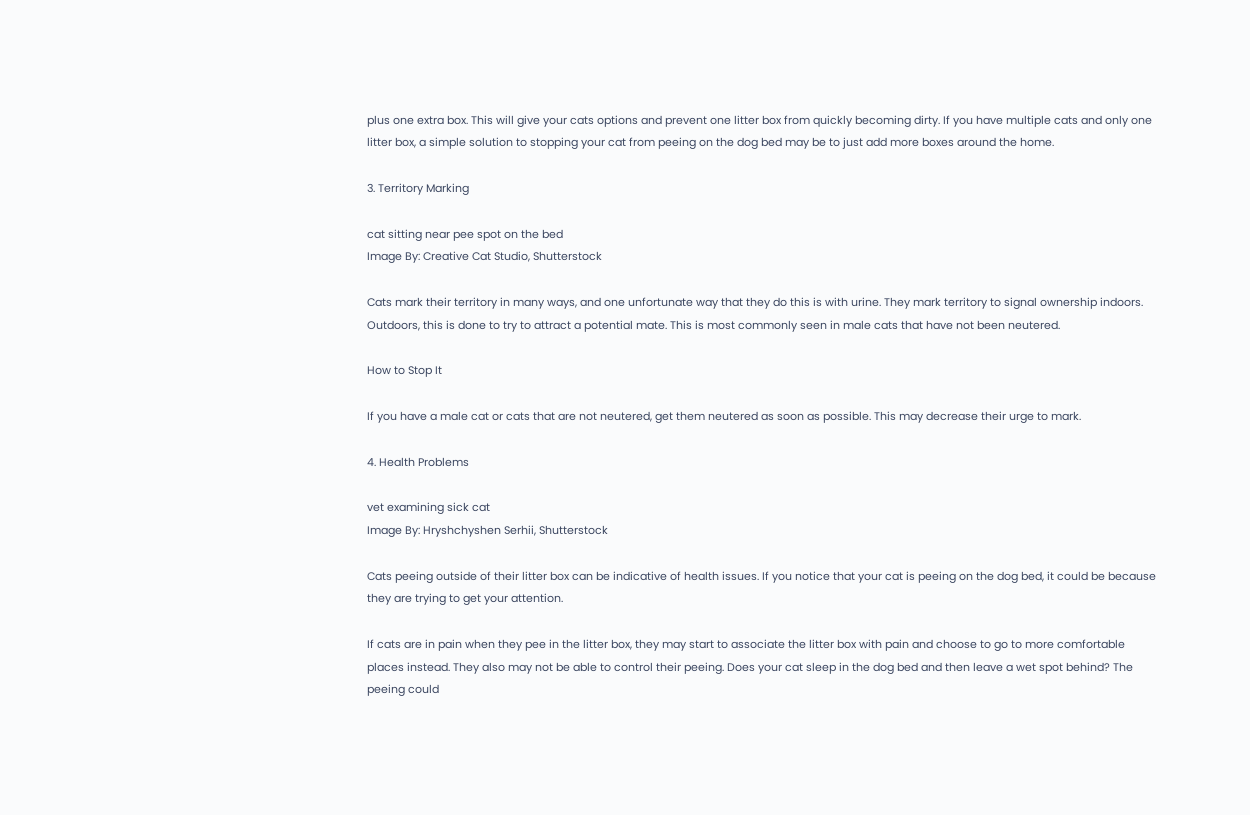plus one extra box. This will give your cats options and prevent one litter box from quickly becoming dirty. If you have multiple cats and only one litter box, a simple solution to stopping your cat from peeing on the dog bed may be to just add more boxes around the home.

3. Territory Marking

cat sitting near pee spot on the bed
Image By: Creative Cat Studio, Shutterstock

Cats mark their territory in many ways, and one unfortunate way that they do this is with urine. They mark territory to signal ownership indoors. Outdoors, this is done to try to attract a potential mate. This is most commonly seen in male cats that have not been neutered.

How to Stop It

If you have a male cat or cats that are not neutered, get them neutered as soon as possible. This may decrease their urge to mark.

4. Health Problems

vet examining sick cat
Image By: Hryshchyshen Serhii, Shutterstock

Cats peeing outside of their litter box can be indicative of health issues. If you notice that your cat is peeing on the dog bed, it could be because they are trying to get your attention.

If cats are in pain when they pee in the litter box, they may start to associate the litter box with pain and choose to go to more comfortable places instead. They also may not be able to control their peeing. Does your cat sleep in the dog bed and then leave a wet spot behind? The peeing could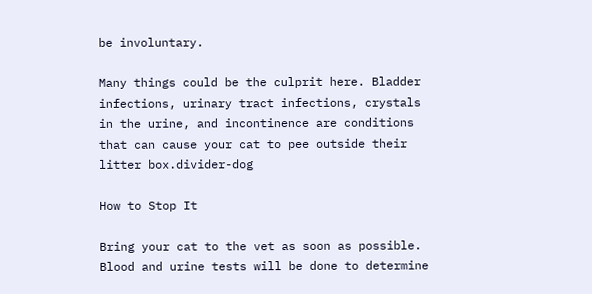be involuntary.

Many things could be the culprit here. Bladder infections, urinary tract infections, crystals in the urine, and incontinence are conditions that can cause your cat to pee outside their litter box.divider-dog

How to Stop It

Bring your cat to the vet as soon as possible. Blood and urine tests will be done to determine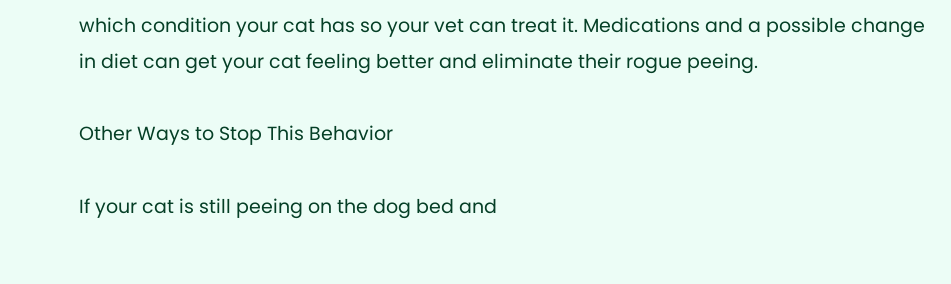which condition your cat has so your vet can treat it. Medications and a possible change in diet can get your cat feeling better and eliminate their rogue peeing.

Other Ways to Stop This Behavior

If your cat is still peeing on the dog bed and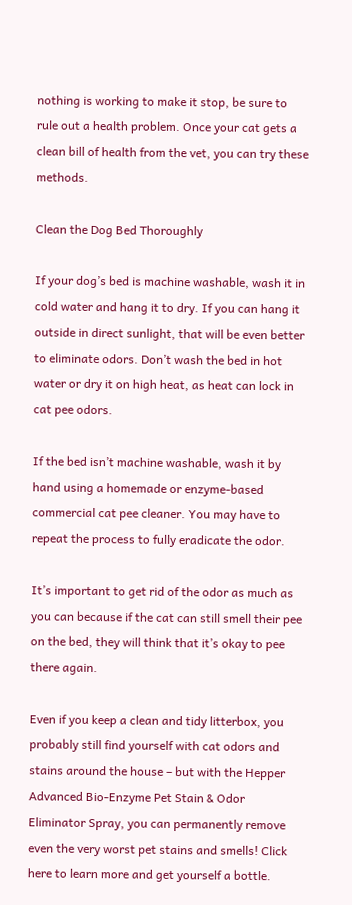nothing is working to make it stop, be sure to rule out a health problem. Once your cat gets a clean bill of health from the vet, you can try these methods.

Clean the Dog Bed Thoroughly

If your dog’s bed is machine washable, wash it in cold water and hang it to dry. If you can hang it outside in direct sunlight, that will be even better to eliminate odors. Don’t wash the bed in hot water or dry it on high heat, as heat can lock in cat pee odors.

If the bed isn’t machine washable, wash it by hand using a homemade or enzyme-based commercial cat pee cleaner. You may have to repeat the process to fully eradicate the odor.

It’s important to get rid of the odor as much as you can because if the cat can still smell their pee on the bed, they will think that it’s okay to pee there again.

Even if you keep a clean and tidy litterbox, you probably still find yourself with cat odors and stains around the house – but with the Hepper Advanced Bio-Enzyme Pet Stain & Odor Eliminator Spray, you can permanently remove even the very worst pet stains and smells! Click here to learn more and get yourself a bottle.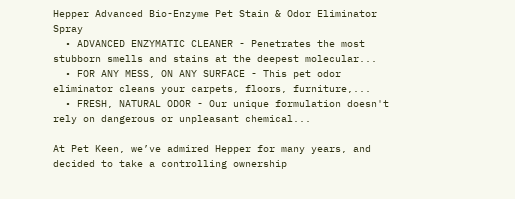Hepper Advanced Bio-Enzyme Pet Stain & Odor Eliminator Spray
  • ADVANCED ENZYMATIC CLEANER - Penetrates the most stubborn smells and stains at the deepest molecular...
  • FOR ANY MESS, ON ANY SURFACE - This pet odor eliminator cleans your carpets, floors, furniture,...
  • FRESH, NATURAL ODOR - Our unique formulation doesn't rely on dangerous or unpleasant chemical...

At Pet Keen, we’ve admired Hepper for many years, and decided to take a controlling ownership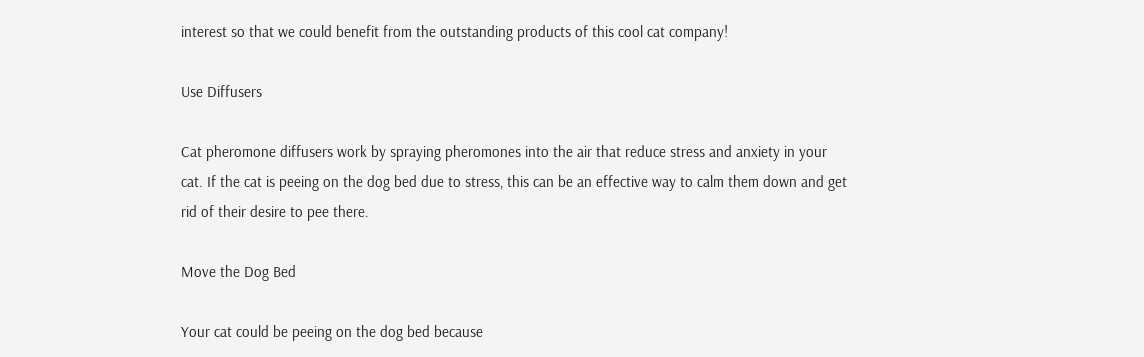interest so that we could benefit from the outstanding products of this cool cat company!

Use Diffusers

Cat pheromone diffusers work by spraying pheromones into the air that reduce stress and anxiety in your cat. If the cat is peeing on the dog bed due to stress, this can be an effective way to calm them down and get rid of their desire to pee there.

Move the Dog Bed

Your cat could be peeing on the dog bed because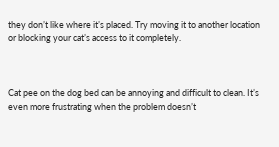they don’t like where it’s placed. Try moving it to another location or blocking your cat’s access to it completely.



Cat pee on the dog bed can be annoying and difficult to clean. It’s even more frustrating when the problem doesn’t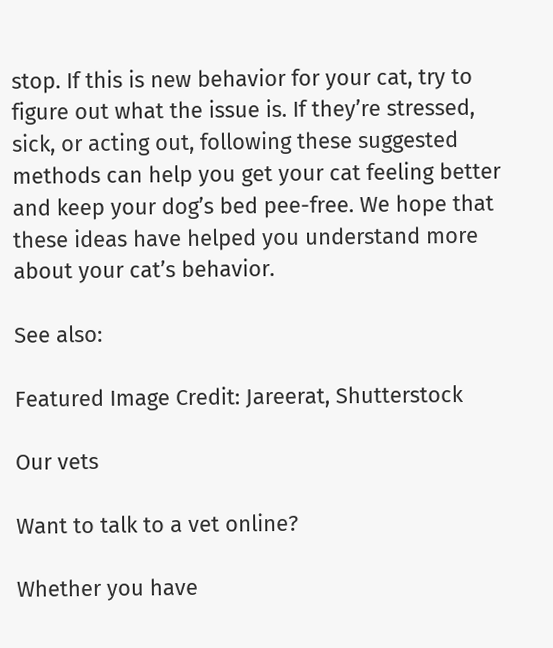stop. If this is new behavior for your cat, try to figure out what the issue is. If they’re stressed, sick, or acting out, following these suggested methods can help you get your cat feeling better and keep your dog’s bed pee-free. We hope that these ideas have helped you understand more about your cat’s behavior.

See also:

Featured Image Credit: Jareerat, Shutterstock

Our vets

Want to talk to a vet online?

Whether you have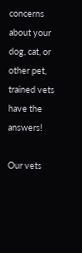concerns about your dog, cat, or other pet, trained vets have the answers!

Our vets